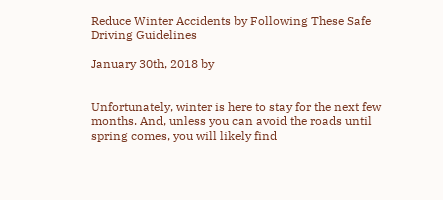Reduce Winter Accidents by Following These Safe Driving Guidelines

January 30th, 2018 by


Unfortunately, winter is here to stay for the next few months. And, unless you can avoid the roads until spring comes, you will likely find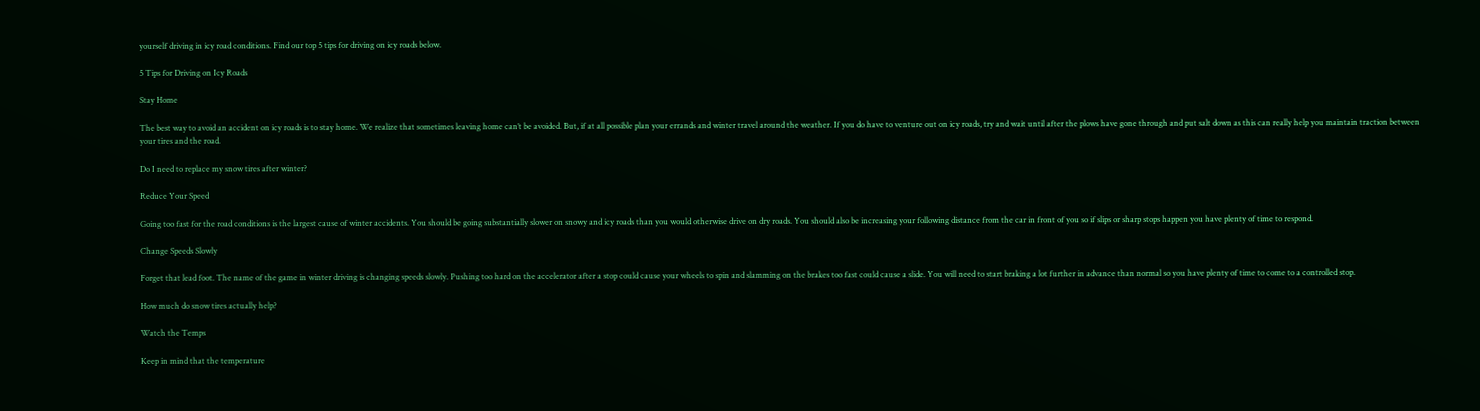yourself driving in icy road conditions. Find our top 5 tips for driving on icy roads below.

5 Tips for Driving on Icy Roads

Stay Home

The best way to avoid an accident on icy roads is to stay home. We realize that sometimes leaving home can’t be avoided. But, if at all possible plan your errands and winter travel around the weather. If you do have to venture out on icy roads, try and wait until after the plows have gone through and put salt down as this can really help you maintain traction between your tires and the road.

Do I need to replace my snow tires after winter?

Reduce Your Speed

Going too fast for the road conditions is the largest cause of winter accidents. You should be going substantially slower on snowy and icy roads than you would otherwise drive on dry roads. You should also be increasing your following distance from the car in front of you so if slips or sharp stops happen you have plenty of time to respond.

Change Speeds Slowly

Forget that lead foot. The name of the game in winter driving is changing speeds slowly. Pushing too hard on the accelerator after a stop could cause your wheels to spin and slamming on the brakes too fast could cause a slide. You will need to start braking a lot further in advance than normal so you have plenty of time to come to a controlled stop.

How much do snow tires actually help?

Watch the Temps

Keep in mind that the temperature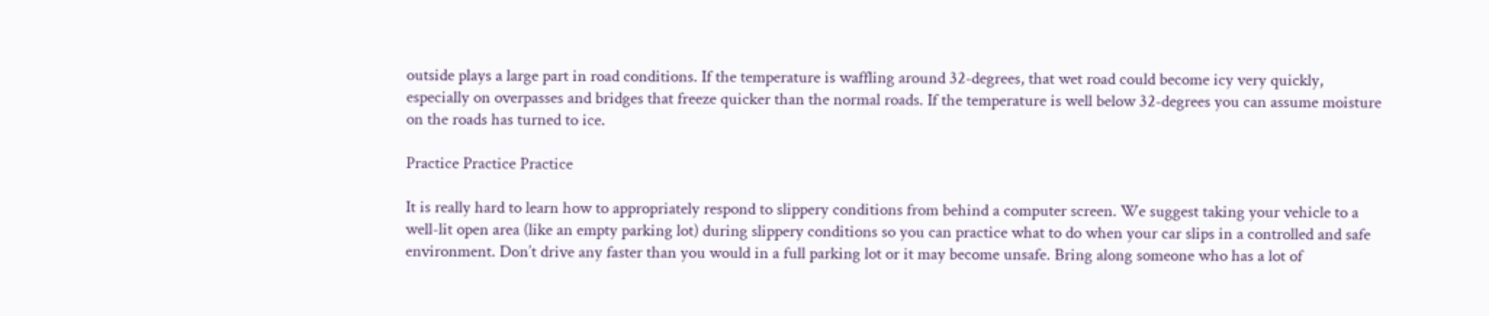outside plays a large part in road conditions. If the temperature is waffling around 32-degrees, that wet road could become icy very quickly, especially on overpasses and bridges that freeze quicker than the normal roads. If the temperature is well below 32-degrees you can assume moisture on the roads has turned to ice.

Practice Practice Practice

It is really hard to learn how to appropriately respond to slippery conditions from behind a computer screen. We suggest taking your vehicle to a well-lit open area (like an empty parking lot) during slippery conditions so you can practice what to do when your car slips in a controlled and safe environment. Don’t drive any faster than you would in a full parking lot or it may become unsafe. Bring along someone who has a lot of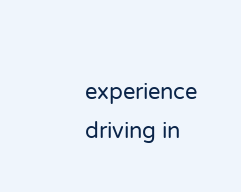experience driving in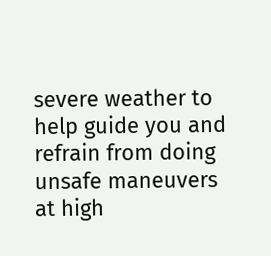severe weather to help guide you and refrain from doing unsafe maneuvers at high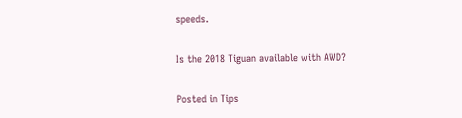speeds.

Is the 2018 Tiguan available with AWD?

Posted in Tips